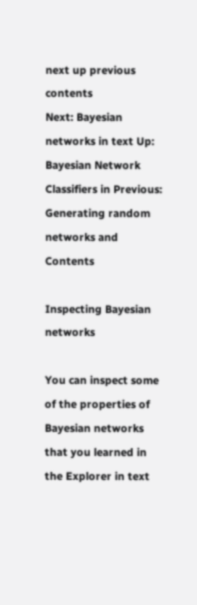next up previous contents
Next: Bayesian networks in text Up: Bayesian Network Classifiers in Previous: Generating random networks and   Contents

Inspecting Bayesian networks

You can inspect some of the properties of Bayesian networks that you learned in the Explorer in text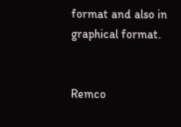format and also in graphical format.


Remco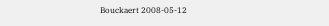Bouckaert 2008-05-12